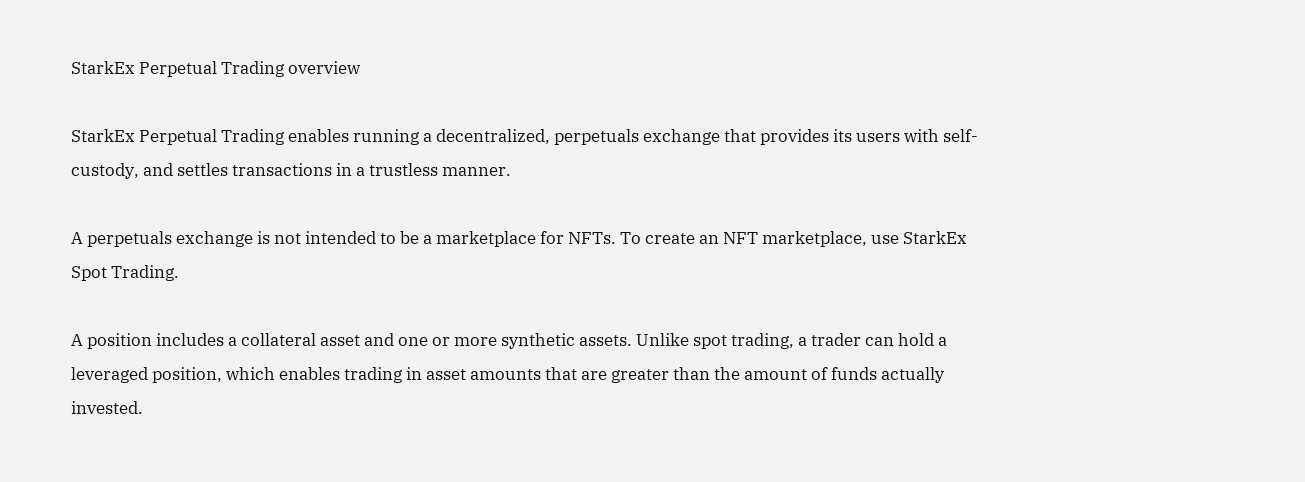StarkEx Perpetual Trading overview

StarkEx Perpetual Trading enables running a decentralized, perpetuals exchange that provides its users with self-custody, and settles transactions in a trustless manner.

A perpetuals exchange is not intended to be a marketplace for NFTs. To create an NFT marketplace, use StarkEx Spot Trading.

A position includes a collateral asset and one or more synthetic assets. Unlike spot trading, a trader can hold a leveraged position, which enables trading in asset amounts that are greater than the amount of funds actually invested.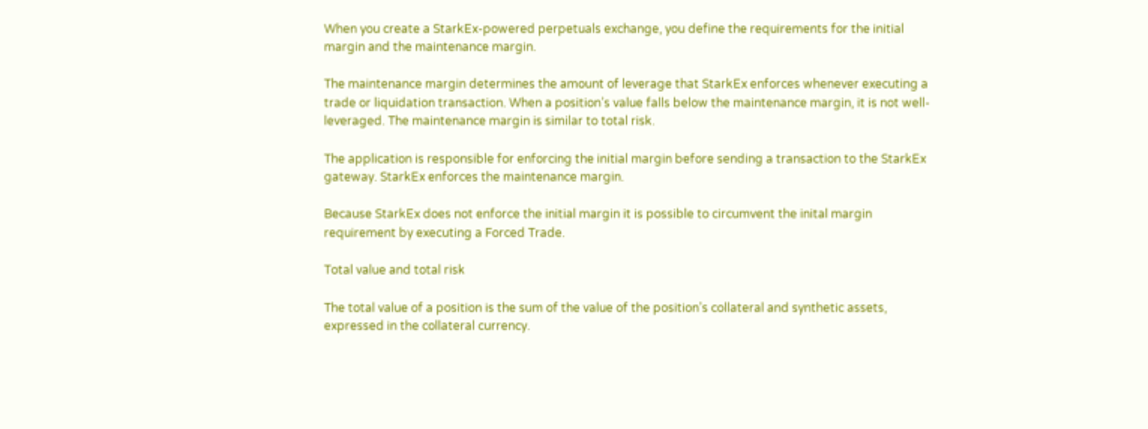When you create a StarkEx-powered perpetuals exchange, you define the requirements for the initial margin and the maintenance margin.

The maintenance margin determines the amount of leverage that StarkEx enforces whenever executing a trade or liquidation transaction. When a position’s value falls below the maintenance margin, it is not well-leveraged. The maintenance margin is similar to total risk.

The application is responsible for enforcing the initial margin before sending a transaction to the StarkEx gateway. StarkEx enforces the maintenance margin.

Because StarkEx does not enforce the initial margin it is possible to circumvent the inital margin requirement by executing a Forced Trade.

Total value and total risk

The total value of a position is the sum of the value of the position’s collateral and synthetic assets, expressed in the collateral currency.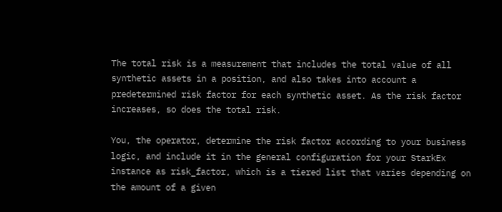The total risk is a measurement that includes the total value of all synthetic assets in a position, and also takes into account a predetermined risk factor for each synthetic asset. As the risk factor increases, so does the total risk.

You, the operator, determine the risk factor according to your business logic, and include it in the general configuration for your StarkEx instance as risk_factor, which is a tiered list that varies depending on the amount of a given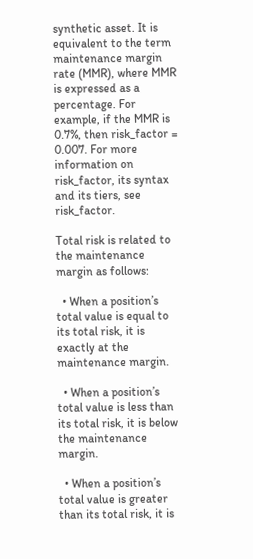synthetic asset. It is equivalent to the term maintenance margin rate (MMR), where MMR is expressed as a percentage. For example, if the MMR is 0.7%, then risk_factor = 0.007. For more information on risk_factor, its syntax and its tiers, see risk_factor.

Total risk is related to the maintenance margin as follows:

  • When a position’s total value is equal to its total risk, it is exactly at the maintenance margin.

  • When a position’s total value is less than its total risk, it is below the maintenance margin.

  • When a position’s total value is greater than its total risk, it is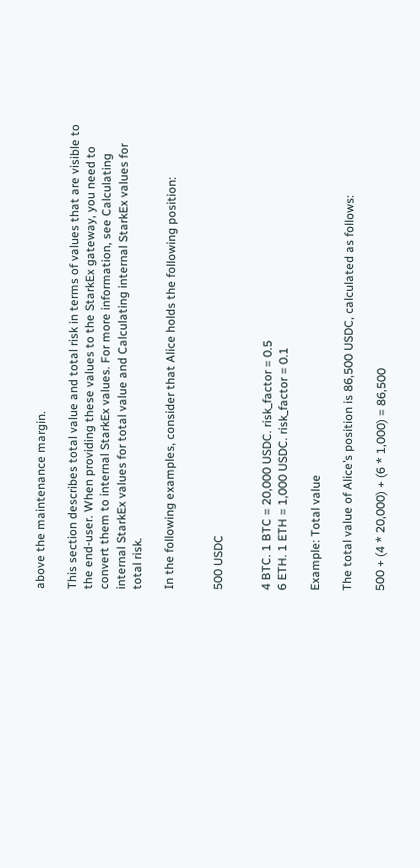above the maintenance margin.

This section describes total value and total risk in terms of values that are visible to the end-user. When providing these values to the StarkEx gateway, you need to convert them to internal StarkEx values. For more information, see Calculating internal StarkEx values for total value and Calculating internal StarkEx values for total risk.

In the following examples, consider that Alice holds the following position:


500 USDC


4 BTC. 1 BTC = 20,000 USDC. risk_factor = 0.5
6 ETH. 1 ETH = 1,000 USDC. risk_factor = 0.1

Example: Total value

The total value of Alice’s position is 86,500 USDC, calculated as follows:

500 + (4 * 20,000) + (6 * 1,000) = 86,500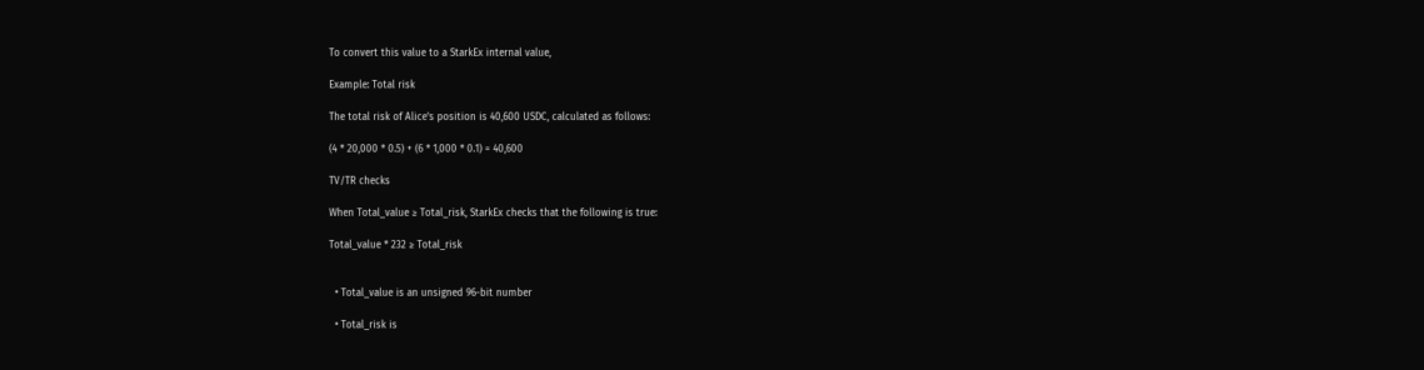To convert this value to a StarkEx internal value,

Example: Total risk

The total risk of Alice’s position is 40,600 USDC, calculated as follows:

(4 * 20,000 * 0.5) + (6 * 1,000 * 0.1) = 40,600

TV/TR checks

When Total_value ≥ Total_risk, StarkEx checks that the following is true:

Total_value * 232 ≥ Total_risk


  • Total_value is an unsigned 96-bit number

  • Total_risk is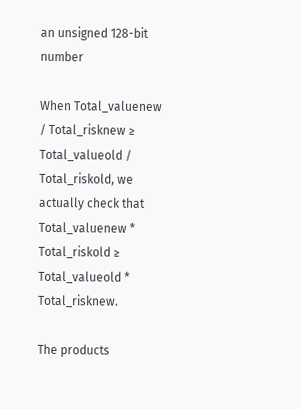an unsigned 128-bit number

When Total_valuenew / Total_risknew ≥ Total_valueold / Total_riskold, we actually check that Total_valuenew * Total_riskold ≥ Total_valueold * Total_risknew.

The products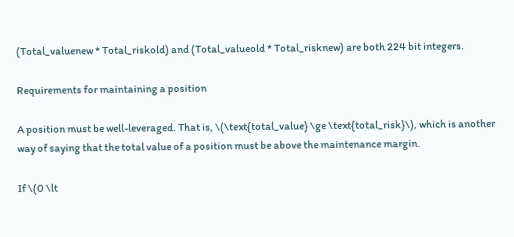(Total_valuenew * Total_riskold) and (Total_valueold * Total_risknew) are both 224 bit integers.

Requirements for maintaining a position

A position must be well-leveraged. That is, \(\text{total_value} \ge \text{total_risk}\), which is another way of saying that the total value of a position must be above the maintenance margin.

If \(0 \lt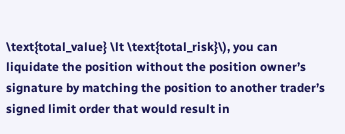\text{total_value} \lt \text{total_risk}\), you can liquidate the position without the position owner’s signature by matching the position to another trader’s signed limit order that would result in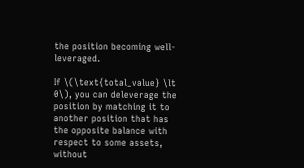the position becoming well-leveraged.

If \(\text{total_value} \lt 0\), you can deleverage the position by matching it to another position that has the opposite balance with respect to some assets, without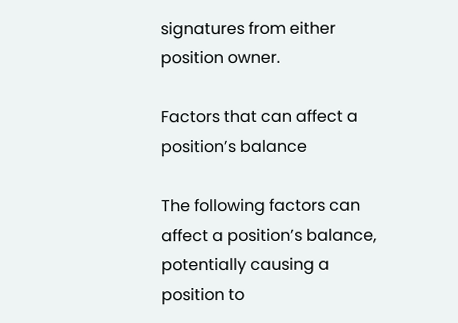signatures from either position owner.

Factors that can affect a position’s balance

The following factors can affect a position’s balance, potentially causing a position to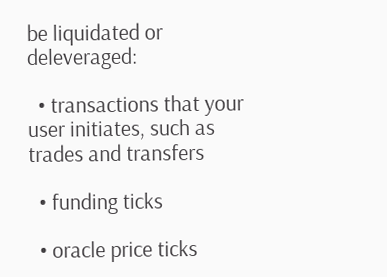be liquidated or deleveraged:

  • transactions that your user initiates, such as trades and transfers

  • funding ticks

  • oracle price ticks